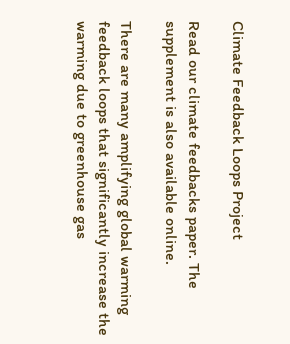Climate Feedback Loops Project

Read our climate feedbacks paper. The supplement is also available online.

There are many amplifying global warming feedback loops that significantly increase the warming due to greenhouse gas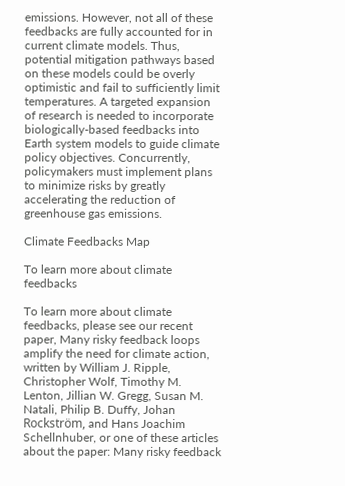emissions. However, not all of these feedbacks are fully accounted for in current climate models. Thus, potential mitigation pathways based on these models could be overly optimistic and fail to sufficiently limit temperatures. A targeted expansion of research is needed to incorporate biologically-based feedbacks into Earth system models to guide climate policy objectives. Concurrently, policymakers must implement plans to minimize risks by greatly accelerating the reduction of greenhouse gas emissions.

Climate Feedbacks Map

To learn more about climate feedbacks

To learn more about climate feedbacks, please see our recent paper, Many risky feedback loops amplify the need for climate action, written by William J. Ripple, Christopher Wolf, Timothy M. Lenton, Jillian W. Gregg, Susan M. Natali, Philip B. Duffy, Johan Rockström, and Hans Joachim Schellnhuber, or one of these articles about the paper: Many risky feedback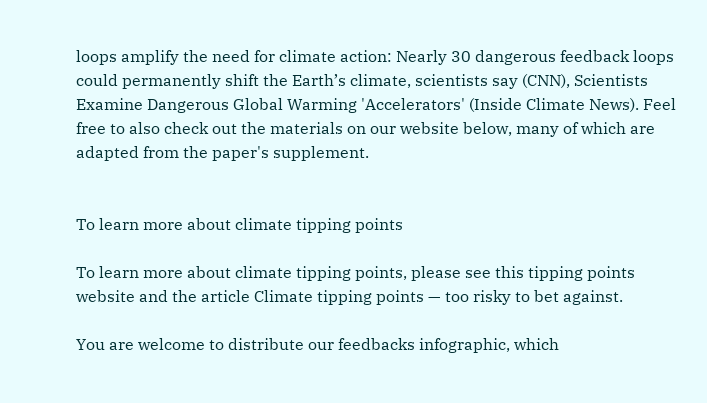loops amplify the need for climate action: Nearly 30 dangerous feedback loops could permanently shift the Earth’s climate, scientists say (CNN), Scientists Examine Dangerous Global Warming 'Accelerators' (Inside Climate News). Feel free to also check out the materials on our website below, many of which are adapted from the paper's supplement.


To learn more about climate tipping points

To learn more about climate tipping points, please see this tipping points website and the article Climate tipping points — too risky to bet against.

You are welcome to distribute our feedbacks infographic, which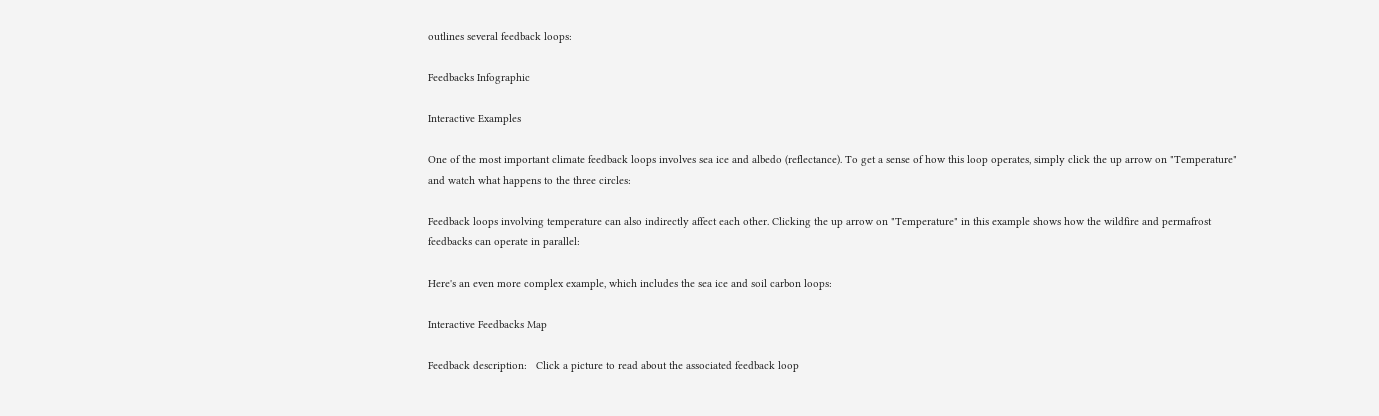outlines several feedback loops:

Feedbacks Infographic

Interactive Examples

One of the most important climate feedback loops involves sea ice and albedo (reflectance). To get a sense of how this loop operates, simply click the up arrow on "Temperature" and watch what happens to the three circles:

Feedback loops involving temperature can also indirectly affect each other. Clicking the up arrow on "Temperature" in this example shows how the wildfire and permafrost feedbacks can operate in parallel:

Here's an even more complex example, which includes the sea ice and soil carbon loops:

Interactive Feedbacks Map

Feedback description:   Click a picture to read about the associated feedback loop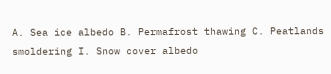A. Sea ice albedo B. Permafrost thawing C. Peatlands smoldering I. Snow cover albedo